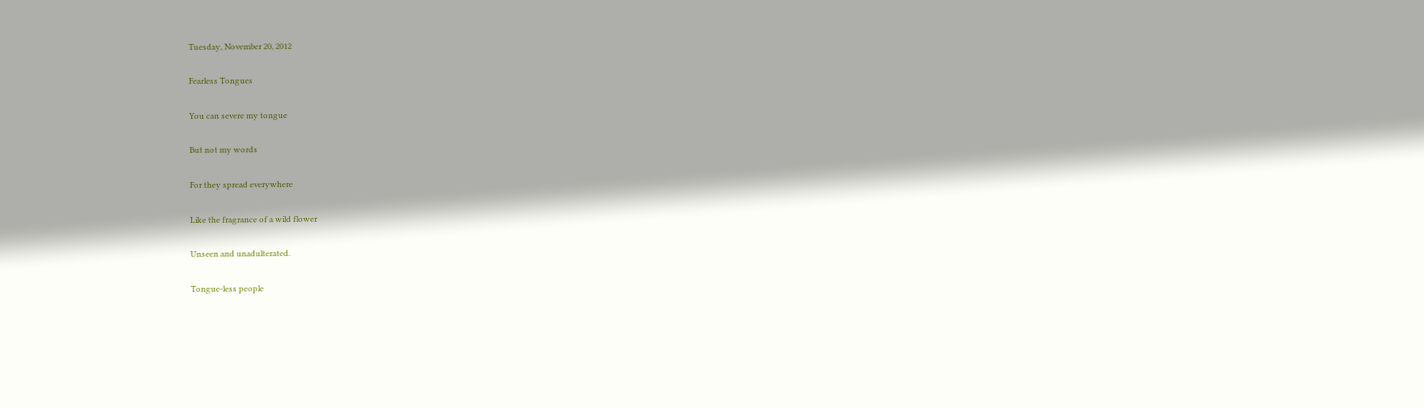Tuesday, November 20, 2012

Fearless Tongues

You can severe my tongue

But not my words

For they spread everywhere

Like the fragrance of a wild flower

Unseen and unadulterated.

Tongue-less people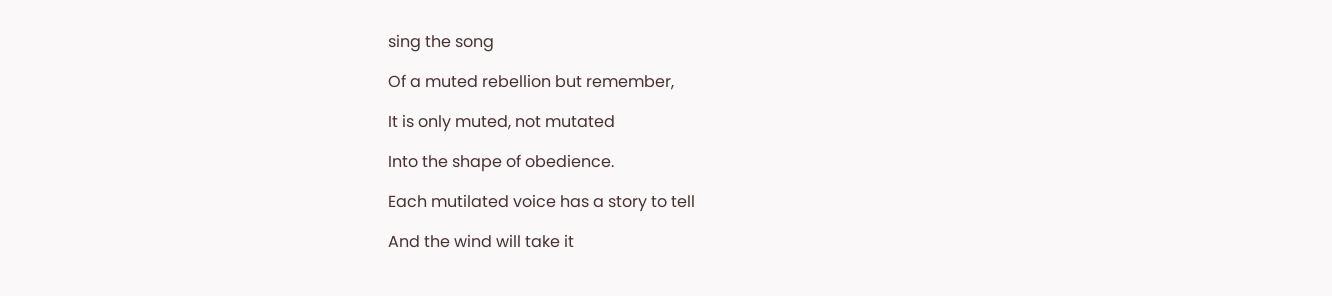sing the song

Of a muted rebellion but remember,

It is only muted, not mutated

Into the shape of obedience.

Each mutilated voice has a story to tell

And the wind will take it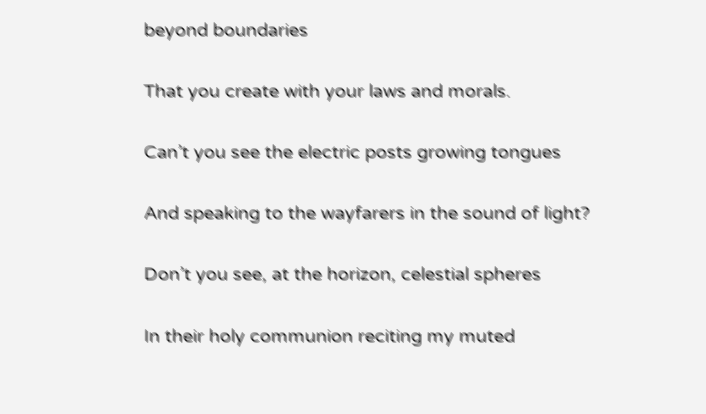beyond boundaries

That you create with your laws and morals.

Can’t you see the electric posts growing tongues

And speaking to the wayfarers in the sound of light?

Don’t you see, at the horizon, celestial spheres

In their holy communion reciting my muted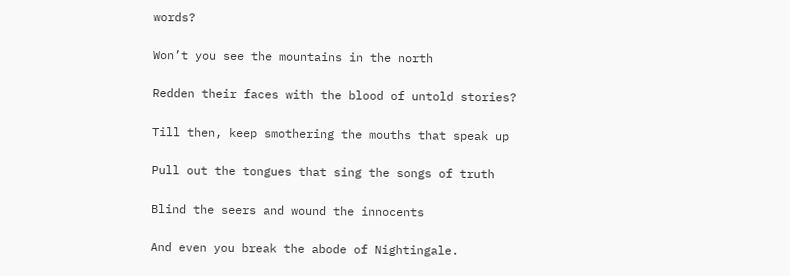words?

Won’t you see the mountains in the north

Redden their faces with the blood of untold stories?

Till then, keep smothering the mouths that speak up

Pull out the tongues that sing the songs of truth

Blind the seers and wound the innocents

And even you break the abode of Nightingale.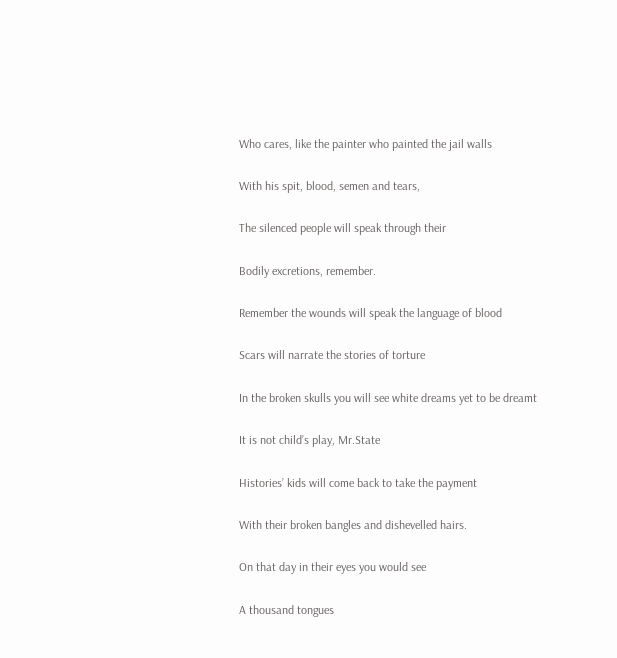Who cares, like the painter who painted the jail walls

With his spit, blood, semen and tears,

The silenced people will speak through their

Bodily excretions, remember.

Remember the wounds will speak the language of blood

Scars will narrate the stories of torture

In the broken skulls you will see white dreams yet to be dreamt

It is not child’s play, Mr.State

Histories’ kids will come back to take the payment

With their broken bangles and dishevelled hairs.

On that day in their eyes you would see

A thousand tongues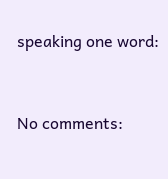speaking one word:


No comments: